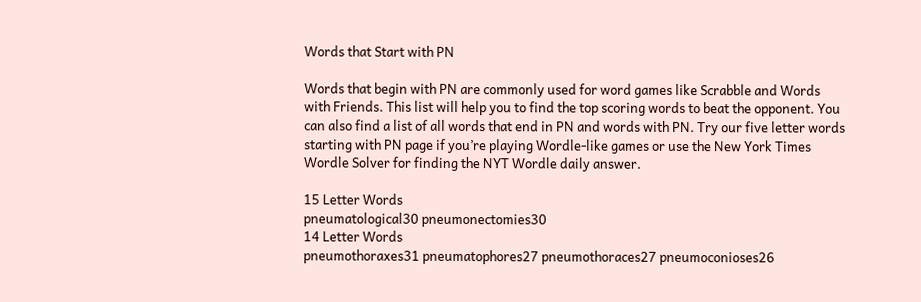Words that Start with PN

Words that begin with PN are commonly used for word games like Scrabble and Words with Friends. This list will help you to find the top scoring words to beat the opponent. You can also find a list of all words that end in PN and words with PN. Try our five letter words starting with PN page if you’re playing Wordle-like games or use the New York Times Wordle Solver for finding the NYT Wordle daily answer.

15 Letter Words
pneumatological30 pneumonectomies30
14 Letter Words
pneumothoraxes31 pneumatophores27 pneumothoraces27 pneumoconioses26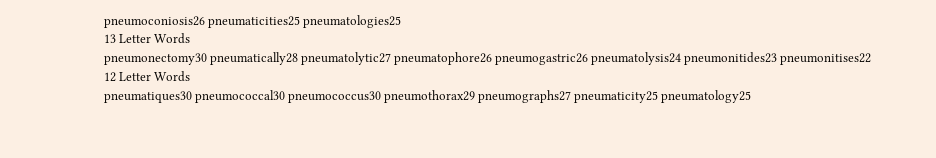pneumoconiosis26 pneumaticities25 pneumatologies25
13 Letter Words
pneumonectomy30 pneumatically28 pneumatolytic27 pneumatophore26 pneumogastric26 pneumatolysis24 pneumonitides23 pneumonitises22
12 Letter Words
pneumatiques30 pneumococcal30 pneumococcus30 pneumothorax29 pneumographs27 pneumaticity25 pneumatology25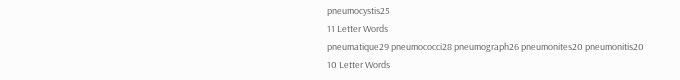pneumocystis25
11 Letter Words
pneumatique29 pneumococci28 pneumograph26 pneumonites20 pneumonitis20
10 Letter Words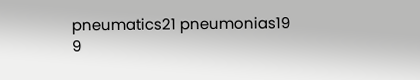pneumatics21 pneumonias19
9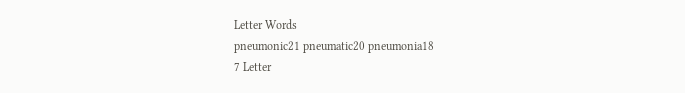Letter Words
pneumonic21 pneumatic20 pneumonia18
7 Letter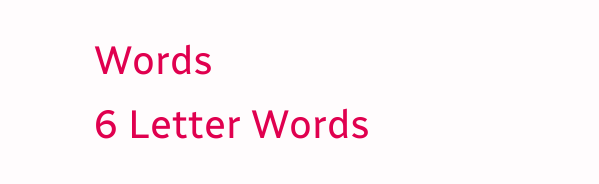Words
6 Letter Words